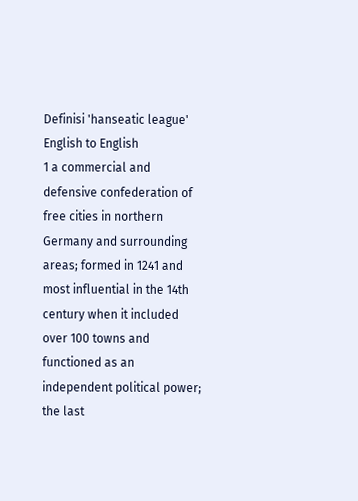Definisi 'hanseatic league'
English to English
1 a commercial and defensive confederation of free cities in northern Germany and surrounding areas; formed in 1241 and most influential in the 14th century when it included over 100 towns and functioned as an independent political power; the last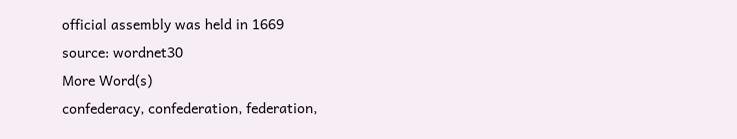official assembly was held in 1669
source: wordnet30
More Word(s)
confederacy, confederation, federation,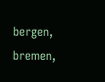bergen, bremen,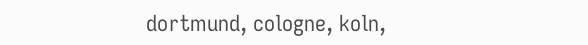dortmund, cologne, koln,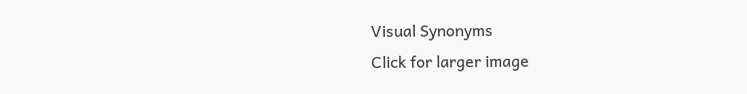Visual Synonyms
Click for larger image